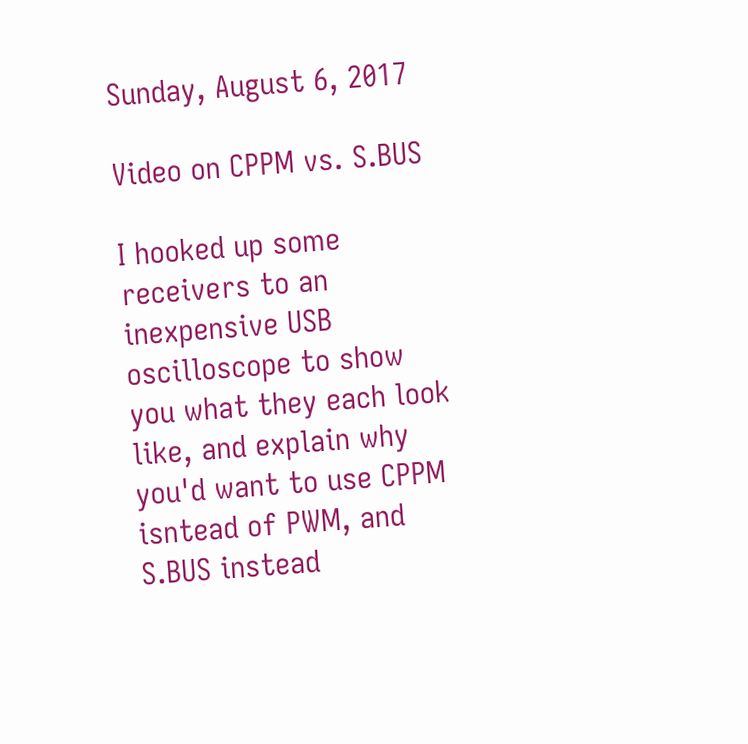Sunday, August 6, 2017

Video on CPPM vs. S.BUS

I hooked up some receivers to an inexpensive USB oscilloscope to show you what they each look like, and explain why you'd want to use CPPM isntead of PWM, and S.BUS instead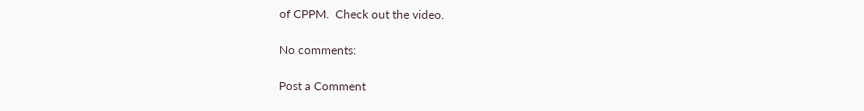of CPPM.  Check out the video.

No comments:

Post a Comment